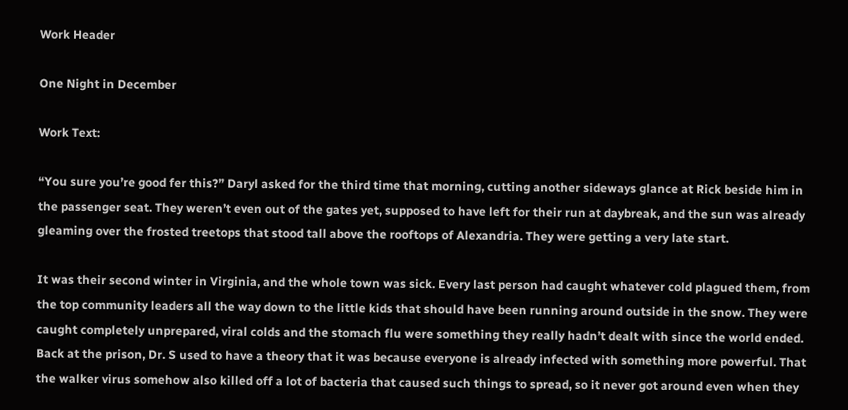Work Header

One Night in December

Work Text:

“You sure you’re good fer this?” Daryl asked for the third time that morning, cutting another sideways glance at Rick beside him in the passenger seat. They weren’t even out of the gates yet, supposed to have left for their run at daybreak, and the sun was already gleaming over the frosted treetops that stood tall above the rooftops of Alexandria. They were getting a very late start.

It was their second winter in Virginia, and the whole town was sick. Every last person had caught whatever cold plagued them, from the top community leaders all the way down to the little kids that should have been running around outside in the snow. They were caught completely unprepared, viral colds and the stomach flu were something they really hadn’t dealt with since the world ended. Back at the prison, Dr. S used to have a theory that it was because everyone is already infected with something more powerful. That the walker virus somehow also killed off a lot of bacteria that caused such things to spread, so it never got around even when they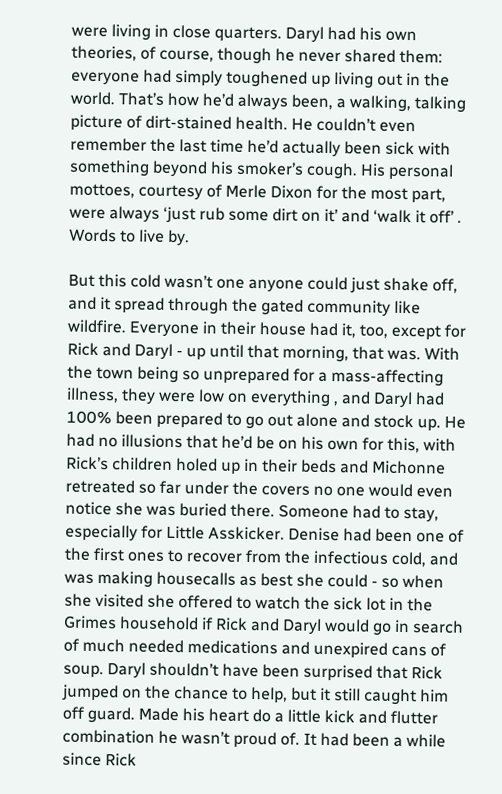were living in close quarters. Daryl had his own theories, of course, though he never shared them: everyone had simply toughened up living out in the world. That’s how he’d always been, a walking, talking picture of dirt-stained health. He couldn’t even remember the last time he’d actually been sick with something beyond his smoker’s cough. His personal mottoes, courtesy of Merle Dixon for the most part, were always ‘just rub some dirt on it’ and ‘walk it off’ . Words to live by.

But this cold wasn’t one anyone could just shake off, and it spread through the gated community like wildfire. Everyone in their house had it, too, except for Rick and Daryl - up until that morning, that was. With the town being so unprepared for a mass-affecting illness, they were low on everything , and Daryl had 100% been prepared to go out alone and stock up. He had no illusions that he’d be on his own for this, with Rick’s children holed up in their beds and Michonne retreated so far under the covers no one would even notice she was buried there. Someone had to stay, especially for Little Asskicker. Denise had been one of the first ones to recover from the infectious cold, and was making housecalls as best she could - so when she visited she offered to watch the sick lot in the Grimes household if Rick and Daryl would go in search of much needed medications and unexpired cans of soup. Daryl shouldn’t have been surprised that Rick jumped on the chance to help, but it still caught him off guard. Made his heart do a little kick and flutter combination he wasn’t proud of. It had been a while since Rick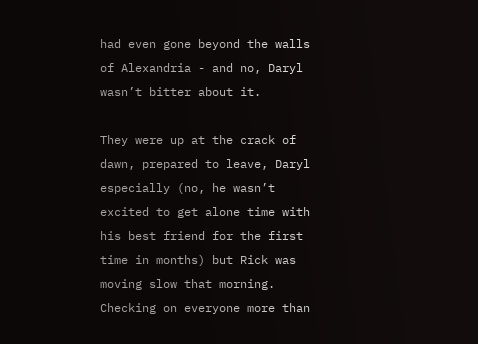had even gone beyond the walls of Alexandria - and no, Daryl wasn’t bitter about it.

They were up at the crack of dawn, prepared to leave, Daryl especially (no, he wasn’t excited to get alone time with his best friend for the first time in months) but Rick was moving slow that morning. Checking on everyone more than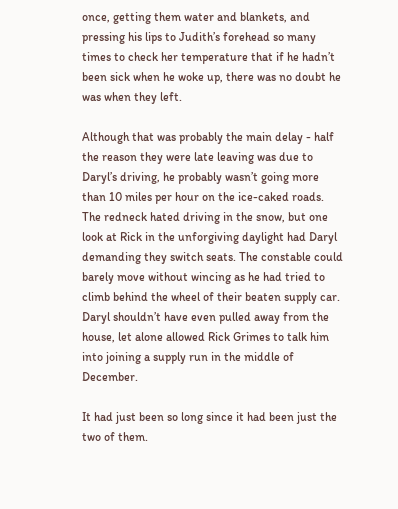once, getting them water and blankets, and pressing his lips to Judith’s forehead so many times to check her temperature that if he hadn’t been sick when he woke up, there was no doubt he was when they left.

Although that was probably the main delay - half the reason they were late leaving was due to Daryl’s driving, he probably wasn’t going more than 10 miles per hour on the ice-caked roads. The redneck hated driving in the snow, but one look at Rick in the unforgiving daylight had Daryl demanding they switch seats. The constable could barely move without wincing as he had tried to climb behind the wheel of their beaten supply car. Daryl shouldn’t have even pulled away from the house, let alone allowed Rick Grimes to talk him into joining a supply run in the middle of December.

It had just been so long since it had been just the two of them.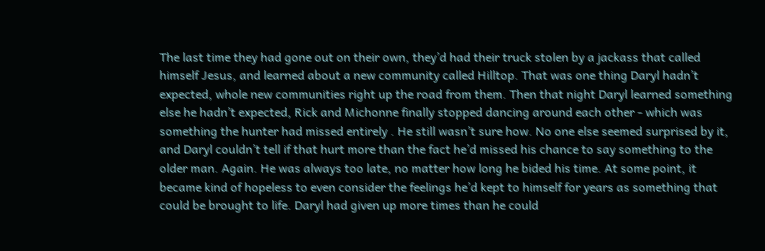The last time they had gone out on their own, they’d had their truck stolen by a jackass that called himself Jesus, and learned about a new community called Hilltop. That was one thing Daryl hadn’t expected, whole new communities right up the road from them. Then that night Daryl learned something else he hadn’t expected, Rick and Michonne finally stopped dancing around each other - which was something the hunter had missed entirely . He still wasn’t sure how. No one else seemed surprised by it, and Daryl couldn’t tell if that hurt more than the fact he’d missed his chance to say something to the older man. Again. He was always too late, no matter how long he bided his time. At some point, it became kind of hopeless to even consider the feelings he’d kept to himself for years as something that could be brought to life. Daryl had given up more times than he could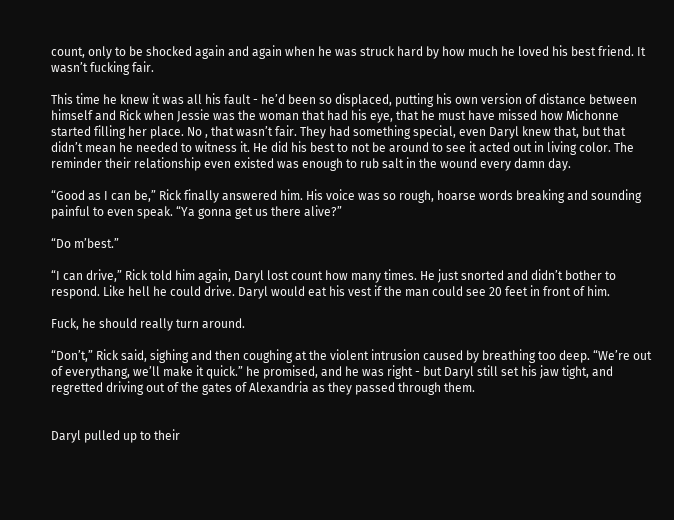count, only to be shocked again and again when he was struck hard by how much he loved his best friend. It wasn’t fucking fair.

This time he knew it was all his fault - he’d been so displaced, putting his own version of distance between himself and Rick when Jessie was the woman that had his eye, that he must have missed how Michonne started filling her place. No , that wasn’t fair. They had something special, even Daryl knew that, but that didn’t mean he needed to witness it. He did his best to not be around to see it acted out in living color. The reminder their relationship even existed was enough to rub salt in the wound every damn day.

“Good as I can be,” Rick finally answered him. His voice was so rough, hoarse words breaking and sounding painful to even speak. “Ya gonna get us there alive?”

“Do m’best.”

“I can drive,” Rick told him again, Daryl lost count how many times. He just snorted and didn’t bother to respond. Like hell he could drive. Daryl would eat his vest if the man could see 20 feet in front of him.

Fuck, he should really turn around.

“Don’t,” Rick said, sighing and then coughing at the violent intrusion caused by breathing too deep. “We’re out of everythang, we’ll make it quick.” he promised, and he was right - but Daryl still set his jaw tight, and regretted driving out of the gates of Alexandria as they passed through them.


Daryl pulled up to their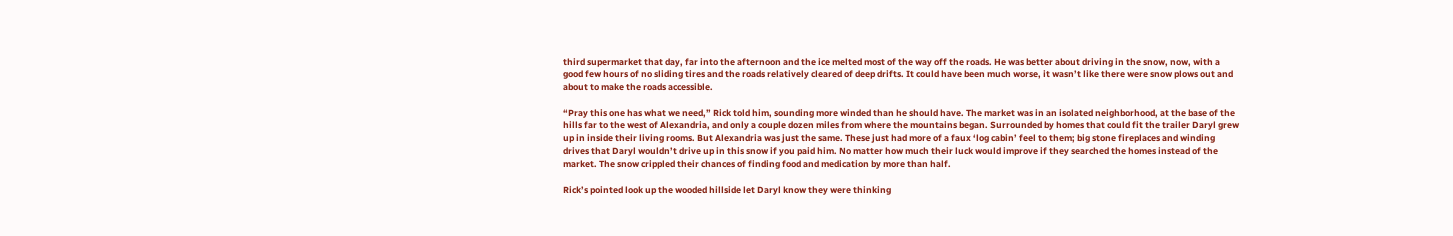third supermarket that day, far into the afternoon and the ice melted most of the way off the roads. He was better about driving in the snow, now, with a good few hours of no sliding tires and the roads relatively cleared of deep drifts. It could have been much worse, it wasn’t like there were snow plows out and about to make the roads accessible.

“Pray this one has what we need,” Rick told him, sounding more winded than he should have. The market was in an isolated neighborhood, at the base of the hills far to the west of Alexandria, and only a couple dozen miles from where the mountains began. Surrounded by homes that could fit the trailer Daryl grew up in inside their living rooms. But Alexandria was just the same. These just had more of a faux ‘log cabin’ feel to them; big stone fireplaces and winding drives that Daryl wouldn’t drive up in this snow if you paid him. No matter how much their luck would improve if they searched the homes instead of the market. The snow crippled their chances of finding food and medication by more than half.

Rick’s pointed look up the wooded hillside let Daryl know they were thinking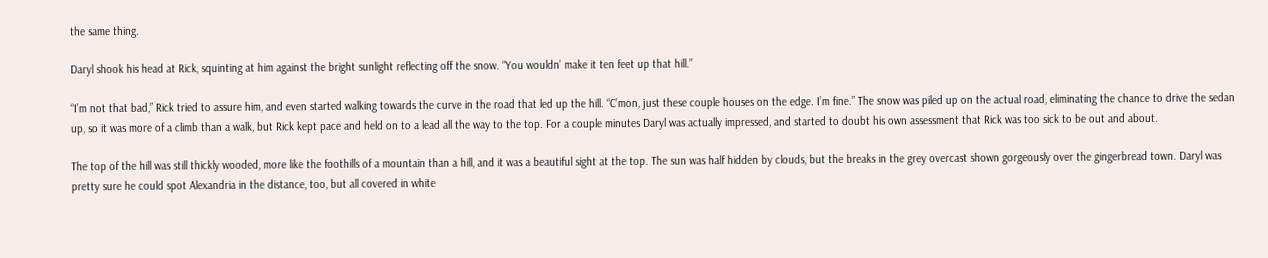the same thing.

Daryl shook his head at Rick, squinting at him against the bright sunlight reflecting off the snow. “You wouldn’ make it ten feet up that hill.”

“I’m not that bad,” Rick tried to assure him, and even started walking towards the curve in the road that led up the hill. “C’mon, just these couple houses on the edge. I’m fine.” The snow was piled up on the actual road, eliminating the chance to drive the sedan up, so it was more of a climb than a walk, but Rick kept pace and held on to a lead all the way to the top. For a couple minutes Daryl was actually impressed, and started to doubt his own assessment that Rick was too sick to be out and about.

The top of the hill was still thickly wooded, more like the foothills of a mountain than a hill, and it was a beautiful sight at the top. The sun was half hidden by clouds, but the breaks in the grey overcast shown gorgeously over the gingerbread town. Daryl was pretty sure he could spot Alexandria in the distance, too, but all covered in white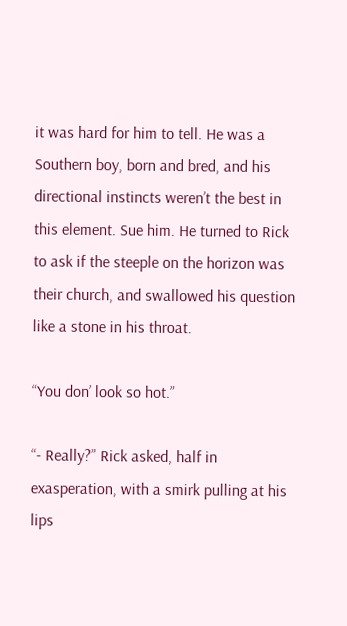it was hard for him to tell. He was a Southern boy, born and bred, and his directional instincts weren’t the best in this element. Sue him. He turned to Rick to ask if the steeple on the horizon was their church, and swallowed his question like a stone in his throat.

“You don’ look so hot.”

“- Really?” Rick asked, half in exasperation, with a smirk pulling at his lips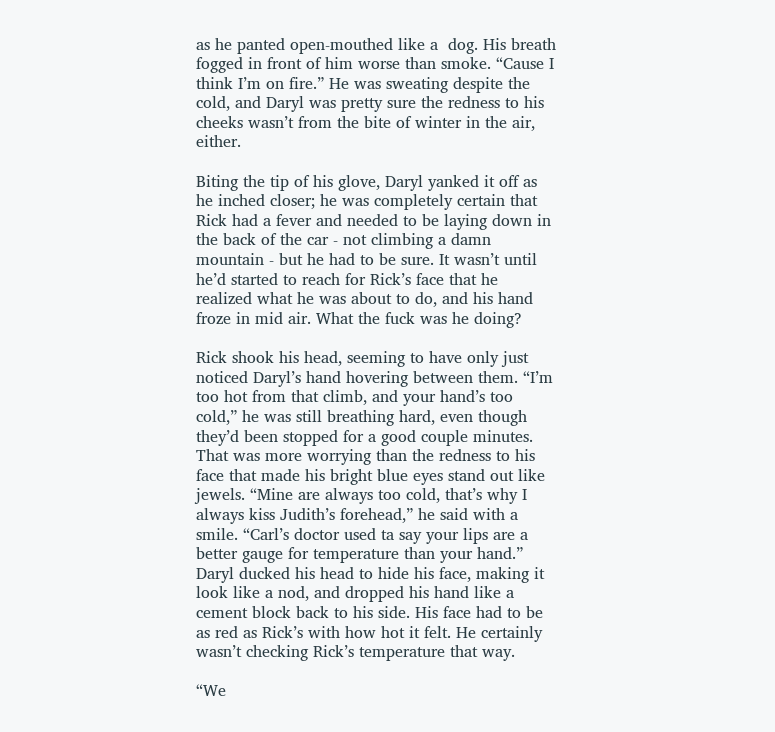as he panted open-mouthed like a  dog. His breath fogged in front of him worse than smoke. “Cause I think I’m on fire.” He was sweating despite the cold, and Daryl was pretty sure the redness to his cheeks wasn’t from the bite of winter in the air, either.

Biting the tip of his glove, Daryl yanked it off as he inched closer; he was completely certain that Rick had a fever and needed to be laying down in the back of the car - not climbing a damn mountain - but he had to be sure. It wasn’t until he’d started to reach for Rick’s face that he realized what he was about to do, and his hand froze in mid air. What the fuck was he doing?

Rick shook his head, seeming to have only just noticed Daryl’s hand hovering between them. “I’m too hot from that climb, and your hand’s too cold,” he was still breathing hard, even though they’d been stopped for a good couple minutes. That was more worrying than the redness to his face that made his bright blue eyes stand out like jewels. “Mine are always too cold, that’s why I always kiss Judith’s forehead,” he said with a smile. “Carl’s doctor used ta say your lips are a better gauge for temperature than your hand.” Daryl ducked his head to hide his face, making it look like a nod, and dropped his hand like a cement block back to his side. His face had to be as red as Rick’s with how hot it felt. He certainly wasn’t checking Rick’s temperature that way.

“We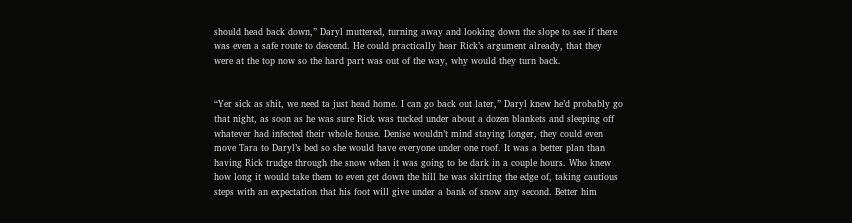should head back down,” Daryl muttered, turning away and looking down the slope to see if there was even a safe route to descend. He could practically hear Rick’s argument already, that they were at the top now so the hard part was out of the way, why would they turn back.


“Yer sick as shit, we need ta just head home. I can go back out later,” Daryl knew he’d probably go that night, as soon as he was sure Rick was tucked under about a dozen blankets and sleeping off whatever had infected their whole house. Denise wouldn’t mind staying longer, they could even move Tara to Daryl’s bed so she would have everyone under one roof. It was a better plan than having Rick trudge through the snow when it was going to be dark in a couple hours. Who knew how long it would take them to even get down the hill he was skirting the edge of, taking cautious steps with an expectation that his foot will give under a bank of snow any second. Better him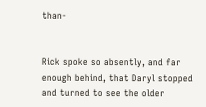than-


Rick spoke so absently, and far enough behind, that Daryl stopped and turned to see the older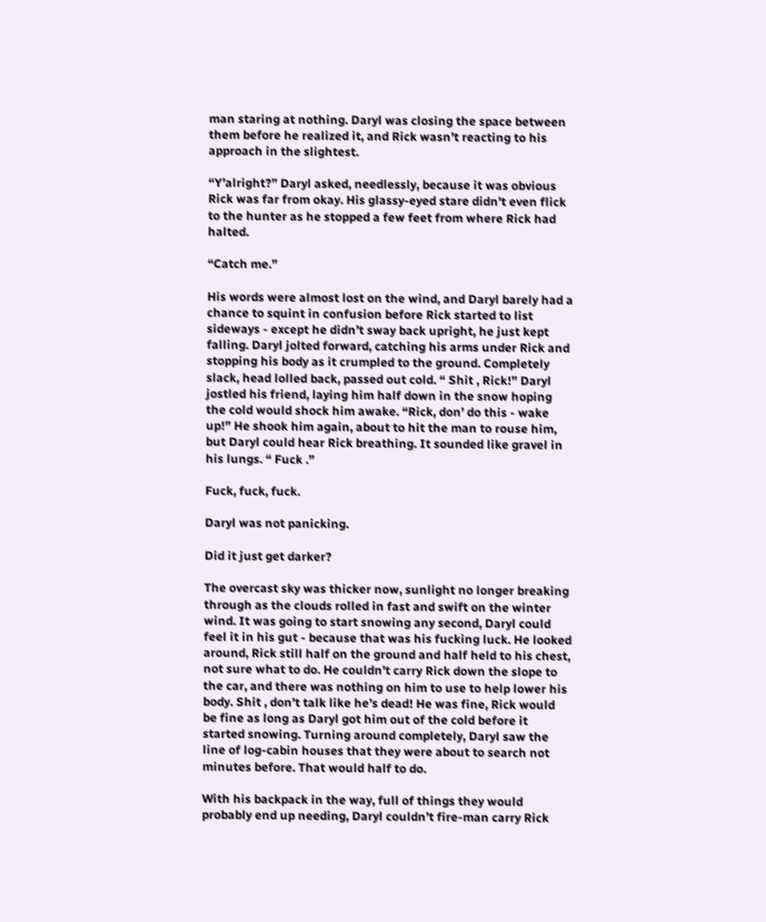man staring at nothing. Daryl was closing the space between them before he realized it, and Rick wasn’t reacting to his approach in the slightest.

“Y’alright?” Daryl asked, needlessly, because it was obvious Rick was far from okay. His glassy-eyed stare didn’t even flick to the hunter as he stopped a few feet from where Rick had halted.

“Catch me.”

His words were almost lost on the wind, and Daryl barely had a chance to squint in confusion before Rick started to list sideways - except he didn’t sway back upright, he just kept falling. Daryl jolted forward, catching his arms under Rick and stopping his body as it crumpled to the ground. Completely slack, head lolled back, passed out cold. “ Shit , Rick!” Daryl jostled his friend, laying him half down in the snow hoping the cold would shock him awake. “Rick, don’ do this - wake up!” He shook him again, about to hit the man to rouse him, but Daryl could hear Rick breathing. It sounded like gravel in his lungs. “ Fuck .”

Fuck, fuck, fuck.

Daryl was not panicking.

Did it just get darker?

The overcast sky was thicker now, sunlight no longer breaking through as the clouds rolled in fast and swift on the winter wind. It was going to start snowing any second, Daryl could feel it in his gut - because that was his fucking luck. He looked around, Rick still half on the ground and half held to his chest, not sure what to do. He couldn’t carry Rick down the slope to the car, and there was nothing on him to use to help lower his body. Shit , don’t talk like he’s dead! He was fine, Rick would be fine as long as Daryl got him out of the cold before it started snowing. Turning around completely, Daryl saw the line of log-cabin houses that they were about to search not minutes before. That would half to do.

With his backpack in the way, full of things they would probably end up needing, Daryl couldn’t fire-man carry Rick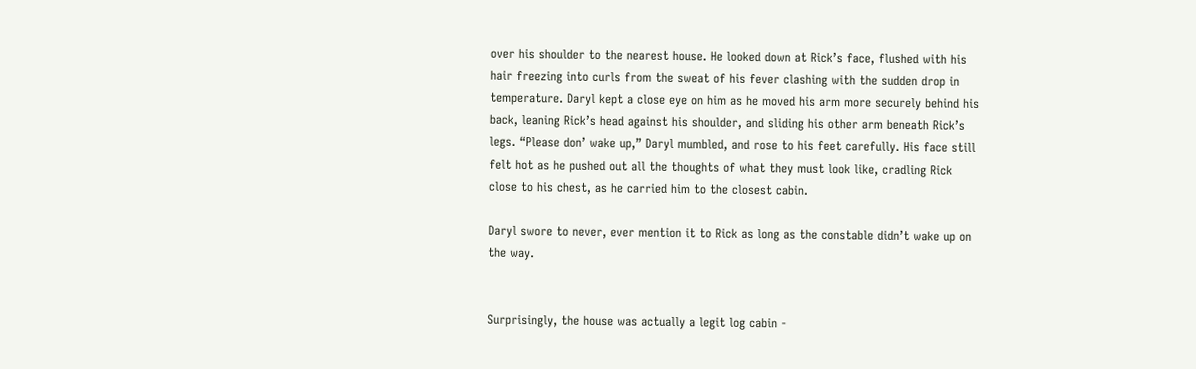over his shoulder to the nearest house. He looked down at Rick’s face, flushed with his hair freezing into curls from the sweat of his fever clashing with the sudden drop in temperature. Daryl kept a close eye on him as he moved his arm more securely behind his back, leaning Rick’s head against his shoulder, and sliding his other arm beneath Rick’s legs. “Please don’ wake up,” Daryl mumbled, and rose to his feet carefully. His face still felt hot as he pushed out all the thoughts of what they must look like, cradling Rick close to his chest, as he carried him to the closest cabin.

Daryl swore to never, ever mention it to Rick as long as the constable didn’t wake up on the way.


Surprisingly, the house was actually a legit log cabin -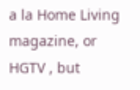a la Home Living magazine, or HGTV , but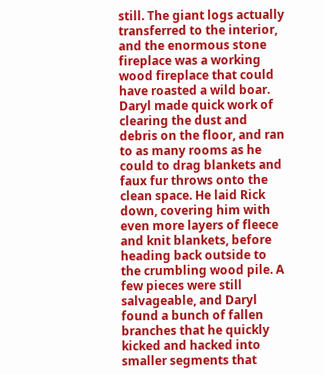still. The giant logs actually transferred to the interior, and the enormous stone fireplace was a working wood fireplace that could have roasted a wild boar. Daryl made quick work of clearing the dust and debris on the floor, and ran to as many rooms as he could to drag blankets and faux fur throws onto the clean space. He laid Rick down, covering him with even more layers of fleece and knit blankets, before heading back outside to the crumbling wood pile. A few pieces were still salvageable, and Daryl found a bunch of fallen branches that he quickly kicked and hacked into smaller segments that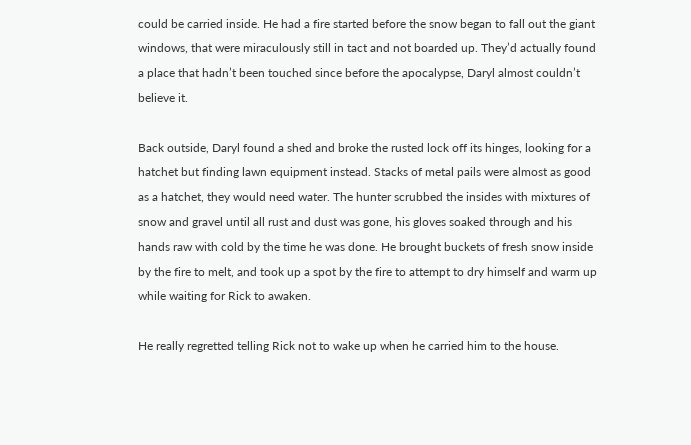could be carried inside. He had a fire started before the snow began to fall out the giant windows, that were miraculously still in tact and not boarded up. They’d actually found a place that hadn’t been touched since before the apocalypse, Daryl almost couldn’t believe it.

Back outside, Daryl found a shed and broke the rusted lock off its hinges, looking for a hatchet but finding lawn equipment instead. Stacks of metal pails were almost as good as a hatchet, they would need water. The hunter scrubbed the insides with mixtures of snow and gravel until all rust and dust was gone, his gloves soaked through and his hands raw with cold by the time he was done. He brought buckets of fresh snow inside by the fire to melt, and took up a spot by the fire to attempt to dry himself and warm up while waiting for Rick to awaken.

He really regretted telling Rick not to wake up when he carried him to the house.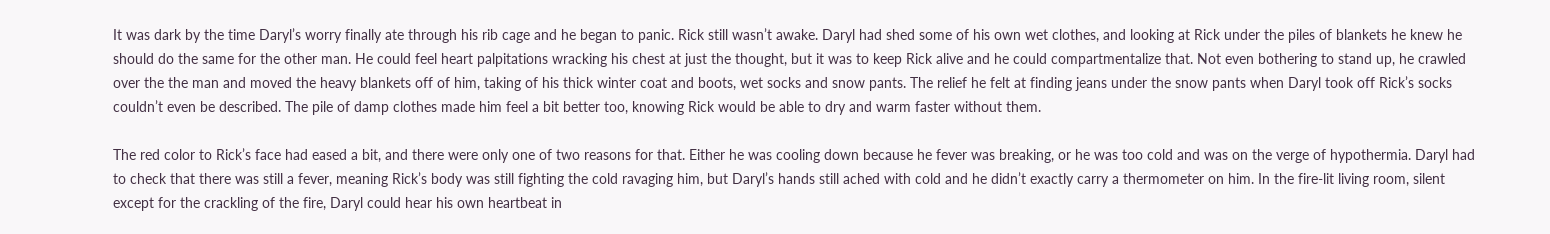It was dark by the time Daryl’s worry finally ate through his rib cage and he began to panic. Rick still wasn’t awake. Daryl had shed some of his own wet clothes, and looking at Rick under the piles of blankets he knew he should do the same for the other man. He could feel heart palpitations wracking his chest at just the thought, but it was to keep Rick alive and he could compartmentalize that. Not even bothering to stand up, he crawled over the the man and moved the heavy blankets off of him, taking of his thick winter coat and boots, wet socks and snow pants. The relief he felt at finding jeans under the snow pants when Daryl took off Rick’s socks couldn’t even be described. The pile of damp clothes made him feel a bit better too, knowing Rick would be able to dry and warm faster without them.

The red color to Rick’s face had eased a bit, and there were only one of two reasons for that. Either he was cooling down because he fever was breaking, or he was too cold and was on the verge of hypothermia. Daryl had to check that there was still a fever, meaning Rick’s body was still fighting the cold ravaging him, but Daryl’s hands still ached with cold and he didn’t exactly carry a thermometer on him. In the fire-lit living room, silent except for the crackling of the fire, Daryl could hear his own heartbeat in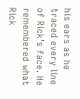his ears as he traced every line of Rick’s face. He remembered what Rick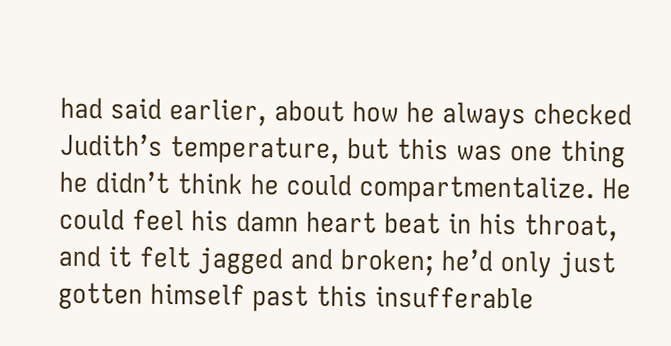had said earlier, about how he always checked Judith’s temperature, but this was one thing he didn’t think he could compartmentalize. He could feel his damn heart beat in his throat, and it felt jagged and broken; he’d only just gotten himself past this insufferable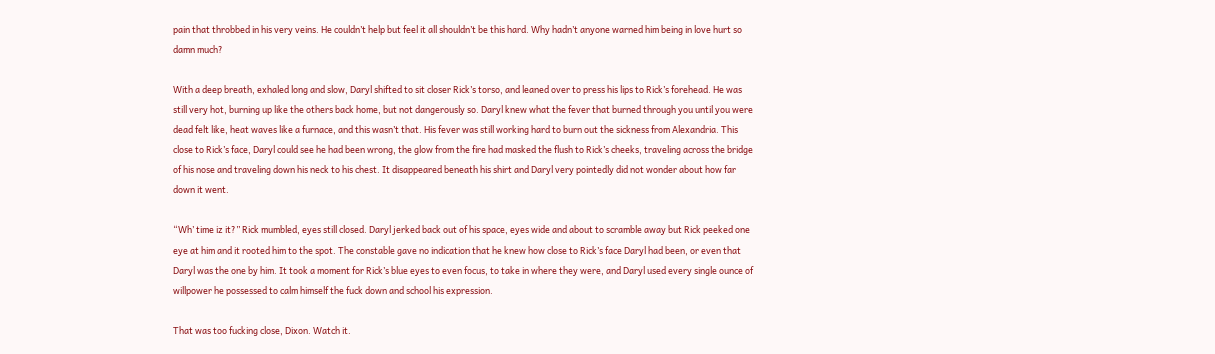pain that throbbed in his very veins. He couldn’t help but feel it all shouldn’t be this hard. Why hadn’t anyone warned him being in love hurt so damn much?

With a deep breath, exhaled long and slow, Daryl shifted to sit closer Rick’s torso, and leaned over to press his lips to Rick’s forehead. He was still very hot, burning up like the others back home, but not dangerously so. Daryl knew what the fever that burned through you until you were dead felt like, heat waves like a furnace, and this wasn’t that. His fever was still working hard to burn out the sickness from Alexandria. This close to Rick’s face, Daryl could see he had been wrong, the glow from the fire had masked the flush to Rick’s cheeks, traveling across the bridge of his nose and traveling down his neck to his chest. It disappeared beneath his shirt and Daryl very pointedly did not wonder about how far down it went.

“Wh’ time iz it?” Rick mumbled, eyes still closed. Daryl jerked back out of his space, eyes wide and about to scramble away but Rick peeked one eye at him and it rooted him to the spot. The constable gave no indication that he knew how close to Rick’s face Daryl had been, or even that Daryl was the one by him. It took a moment for Rick’s blue eyes to even focus, to take in where they were, and Daryl used every single ounce of willpower he possessed to calm himself the fuck down and school his expression.

That was too fucking close, Dixon. Watch it.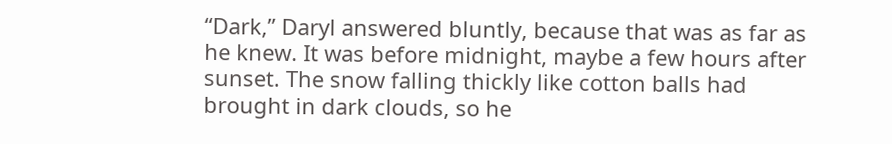“Dark,” Daryl answered bluntly, because that was as far as he knew. It was before midnight, maybe a few hours after sunset. The snow falling thickly like cotton balls had brought in dark clouds, so he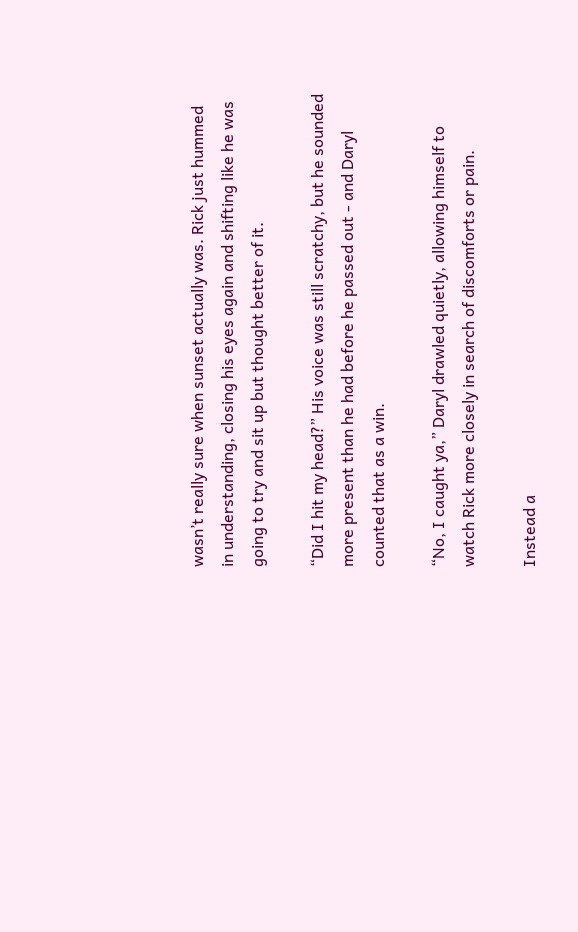wasn’t really sure when sunset actually was. Rick just hummed in understanding, closing his eyes again and shifting like he was going to try and sit up but thought better of it.

“Did I hit my head?” His voice was still scratchy, but he sounded more present than he had before he passed out - and Daryl counted that as a win.

“No, I caught ya,” Daryl drawled quietly, allowing himself to watch Rick more closely in search of discomforts or pain.

Instead a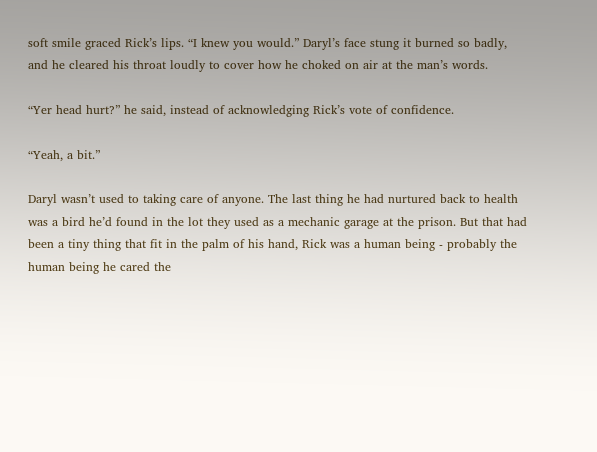soft smile graced Rick’s lips. “I knew you would.” Daryl’s face stung it burned so badly, and he cleared his throat loudly to cover how he choked on air at the man’s words.

“Yer head hurt?” he said, instead of acknowledging Rick’s vote of confidence.

“Yeah, a bit.”

Daryl wasn’t used to taking care of anyone. The last thing he had nurtured back to health was a bird he’d found in the lot they used as a mechanic garage at the prison. But that had been a tiny thing that fit in the palm of his hand, Rick was a human being - probably the human being he cared the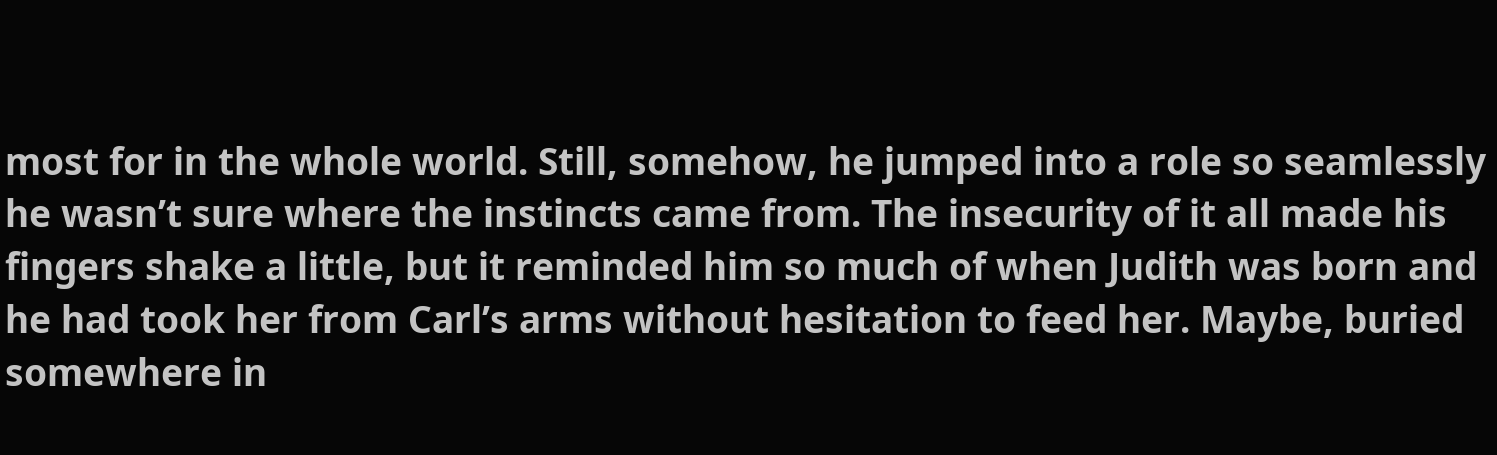most for in the whole world. Still, somehow, he jumped into a role so seamlessly he wasn’t sure where the instincts came from. The insecurity of it all made his fingers shake a little, but it reminded him so much of when Judith was born and he had took her from Carl’s arms without hesitation to feed her. Maybe, buried somewhere in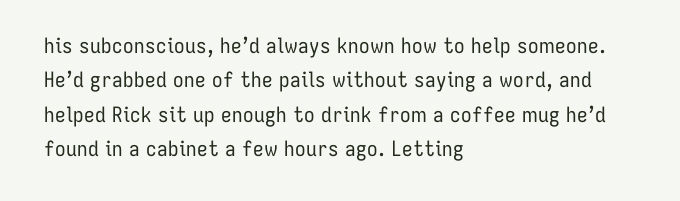his subconscious, he’d always known how to help someone. He’d grabbed one of the pails without saying a word, and helped Rick sit up enough to drink from a coffee mug he’d found in a cabinet a few hours ago. Letting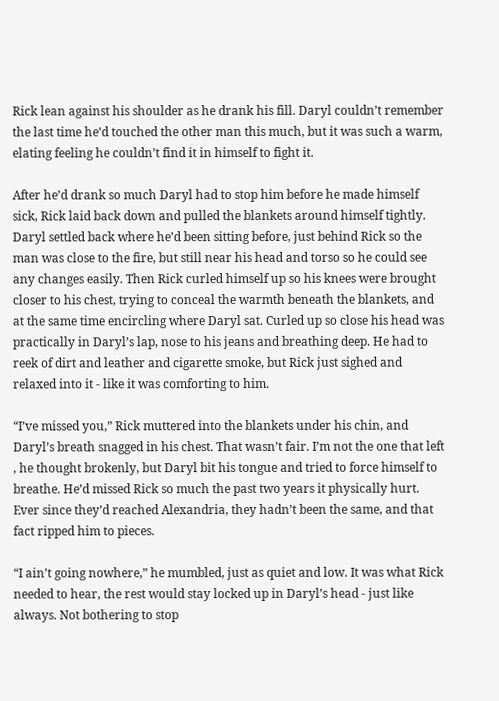Rick lean against his shoulder as he drank his fill. Daryl couldn’t remember the last time he’d touched the other man this much, but it was such a warm, elating feeling he couldn’t find it in himself to fight it.

After he’d drank so much Daryl had to stop him before he made himself sick, Rick laid back down and pulled the blankets around himself tightly. Daryl settled back where he’d been sitting before, just behind Rick so the man was close to the fire, but still near his head and torso so he could see any changes easily. Then Rick curled himself up so his knees were brought closer to his chest, trying to conceal the warmth beneath the blankets, and at the same time encircling where Daryl sat. Curled up so close his head was practically in Daryl’s lap, nose to his jeans and breathing deep. He had to reek of dirt and leather and cigarette smoke, but Rick just sighed and relaxed into it - like it was comforting to him.

“I’ve missed you,” Rick muttered into the blankets under his chin, and Daryl’s breath snagged in his chest. That wasn’t fair. I’m not the one that left , he thought brokenly, but Daryl bit his tongue and tried to force himself to breathe. He’d missed Rick so much the past two years it physically hurt. Ever since they’d reached Alexandria, they hadn’t been the same, and that fact ripped him to pieces.

“I ain’t going nowhere,” he mumbled, just as quiet and low. It was what Rick needed to hear, the rest would stay locked up in Daryl’s head - just like always. Not bothering to stop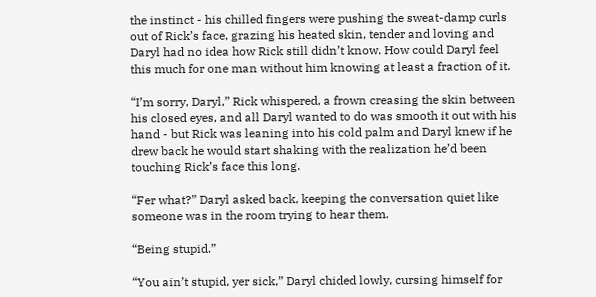the instinct - his chilled fingers were pushing the sweat-damp curls out of Rick’s face, grazing his heated skin, tender and loving and Daryl had no idea how Rick still didn’t know. How could Daryl feel this much for one man without him knowing at least a fraction of it.

“I’m sorry, Daryl,” Rick whispered, a frown creasing the skin between his closed eyes, and all Daryl wanted to do was smooth it out with his hand - but Rick was leaning into his cold palm and Daryl knew if he drew back he would start shaking with the realization he’d been touching Rick’s face this long.

“Fer what?” Daryl asked back, keeping the conversation quiet like someone was in the room trying to hear them.

“Being stupid.”

“You ain’t stupid, yer sick,” Daryl chided lowly, cursing himself for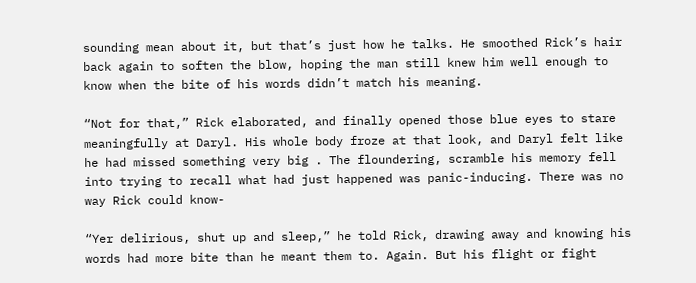sounding mean about it, but that’s just how he talks. He smoothed Rick’s hair back again to soften the blow, hoping the man still knew him well enough to know when the bite of his words didn’t match his meaning.

“Not for that,” Rick elaborated, and finally opened those blue eyes to stare meaningfully at Daryl. His whole body froze at that look, and Daryl felt like he had missed something very big . The floundering, scramble his memory fell into trying to recall what had just happened was panic-inducing. There was no way Rick could know-

“Yer delirious, shut up and sleep,” he told Rick, drawing away and knowing his words had more bite than he meant them to. Again. But his flight or fight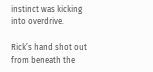instinct was kicking into overdrive.

Rick’s hand shot out from beneath the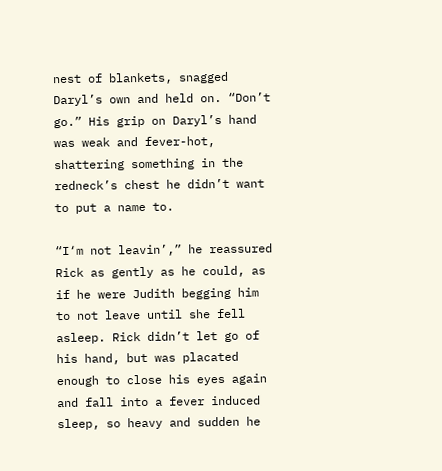nest of blankets, snagged Daryl’s own and held on. “Don’t go.” His grip on Daryl’s hand was weak and fever-hot, shattering something in the redneck’s chest he didn’t want to put a name to.

“I‘m not leavin’,” he reassured Rick as gently as he could, as if he were Judith begging him to not leave until she fell asleep. Rick didn’t let go of his hand, but was placated enough to close his eyes again and fall into a fever induced sleep, so heavy and sudden he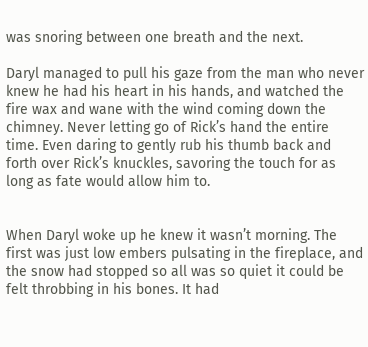was snoring between one breath and the next.

Daryl managed to pull his gaze from the man who never knew he had his heart in his hands, and watched the fire wax and wane with the wind coming down the chimney. Never letting go of Rick’s hand the entire time. Even daring to gently rub his thumb back and forth over Rick’s knuckles, savoring the touch for as long as fate would allow him to.


When Daryl woke up he knew it wasn’t morning. The first was just low embers pulsating in the fireplace, and the snow had stopped so all was so quiet it could be felt throbbing in his bones. It had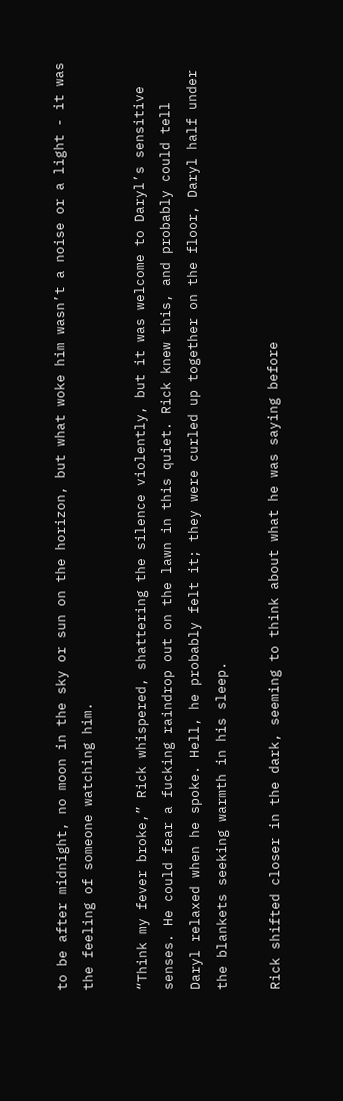to be after midnight, no moon in the sky or sun on the horizon, but what woke him wasn’t a noise or a light - it was the feeling of someone watching him.

“Think my fever broke,” Rick whispered, shattering the silence violently, but it was welcome to Daryl’s sensitive senses. He could fear a fucking raindrop out on the lawn in this quiet. Rick knew this, and probably could tell Daryl relaxed when he spoke. Hell, he probably felt it; they were curled up together on the floor, Daryl half under the blankets seeking warmth in his sleep.

Rick shifted closer in the dark, seeming to think about what he was saying before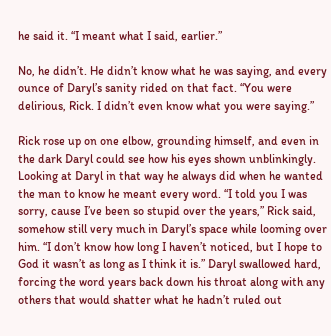he said it. “I meant what I said, earlier.”

No, he didn’t. He didn’t know what he was saying, and every ounce of Daryl’s sanity rided on that fact. “You were delirious, Rick. I didn’t even know what you were saying.”

Rick rose up on one elbow, grounding himself, and even in the dark Daryl could see how his eyes shown unblinkingly. Looking at Daryl in that way he always did when he wanted the man to know he meant every word. “I told you I was sorry, cause I’ve been so stupid over the years,” Rick said, somehow still very much in Daryl’s space while looming over him. “I don’t know how long I haven’t noticed, but I hope to God it wasn’t as long as I think it is.” Daryl swallowed hard, forcing the word years back down his throat along with any others that would shatter what he hadn’t ruled out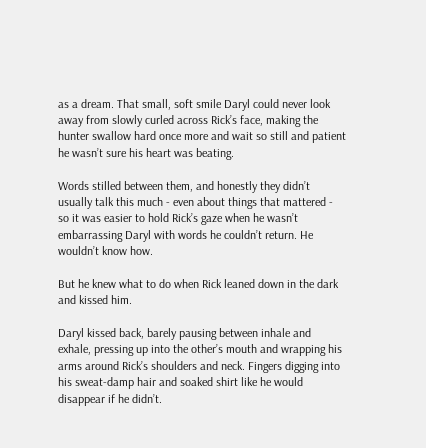as a dream. That small, soft smile Daryl could never look away from slowly curled across Rick’s face, making the hunter swallow hard once more and wait so still and patient he wasn’t sure his heart was beating.

Words stilled between them, and honestly they didn’t usually talk this much - even about things that mattered - so it was easier to hold Rick’s gaze when he wasn’t embarrassing Daryl with words he couldn’t return. He wouldn’t know how.

But he knew what to do when Rick leaned down in the dark and kissed him.

Daryl kissed back, barely pausing between inhale and exhale, pressing up into the other’s mouth and wrapping his arms around Rick’s shoulders and neck. Fingers digging into his sweat-damp hair and soaked shirt like he would disappear if he didn’t.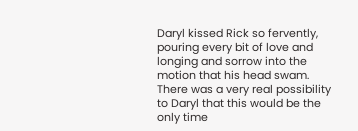Daryl kissed Rick so fervently, pouring every bit of love and longing and sorrow into the motion that his head swam. There was a very real possibility to Daryl that this would be the only time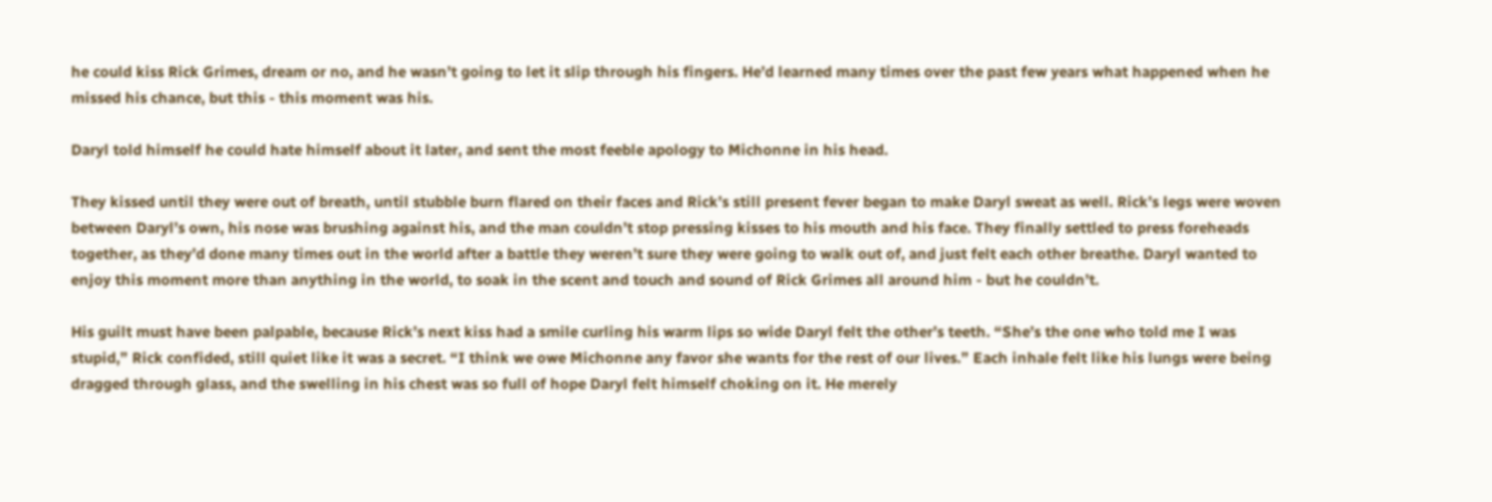he could kiss Rick Grimes, dream or no, and he wasn’t going to let it slip through his fingers. He’d learned many times over the past few years what happened when he missed his chance, but this - this moment was his.

Daryl told himself he could hate himself about it later, and sent the most feeble apology to Michonne in his head.

They kissed until they were out of breath, until stubble burn flared on their faces and Rick’s still present fever began to make Daryl sweat as well. Rick’s legs were woven between Daryl’s own, his nose was brushing against his, and the man couldn’t stop pressing kisses to his mouth and his face. They finally settled to press foreheads together, as they’d done many times out in the world after a battle they weren’t sure they were going to walk out of, and just felt each other breathe. Daryl wanted to enjoy this moment more than anything in the world, to soak in the scent and touch and sound of Rick Grimes all around him - but he couldn’t.

His guilt must have been palpable, because Rick’s next kiss had a smile curling his warm lips so wide Daryl felt the other’s teeth. “She’s the one who told me I was stupid,” Rick confided, still quiet like it was a secret. “I think we owe Michonne any favor she wants for the rest of our lives.” Each inhale felt like his lungs were being dragged through glass, and the swelling in his chest was so full of hope Daryl felt himself choking on it. He merely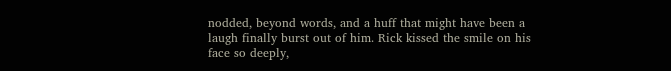nodded, beyond words, and a huff that might have been a laugh finally burst out of him. Rick kissed the smile on his face so deeply,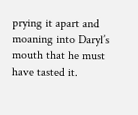prying it apart and moaning into Daryl’s mouth that he must have tasted it.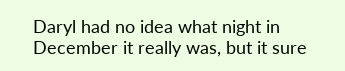Daryl had no idea what night in December it really was, but it sure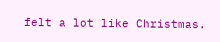felt a lot like Christmas.